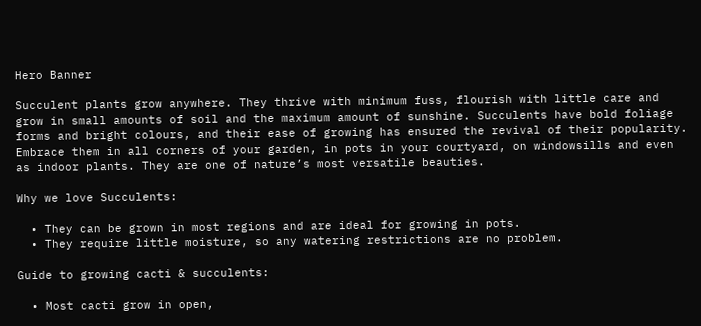Hero Banner

Succulent plants grow anywhere. They thrive with minimum fuss, flourish with little care and grow in small amounts of soil and the maximum amount of sunshine. Succulents have bold foliage forms and bright colours, and their ease of growing has ensured the revival of their popularity. Embrace them in all corners of your garden, in pots in your courtyard, on windowsills and even as indoor plants. They are one of nature’s most versatile beauties.

Why we love Succulents:

  • They can be grown in most regions and are ideal for growing in pots.
  • They require little moisture, so any watering restrictions are no problem.

Guide to growing cacti & succulents:

  • Most cacti grow in open,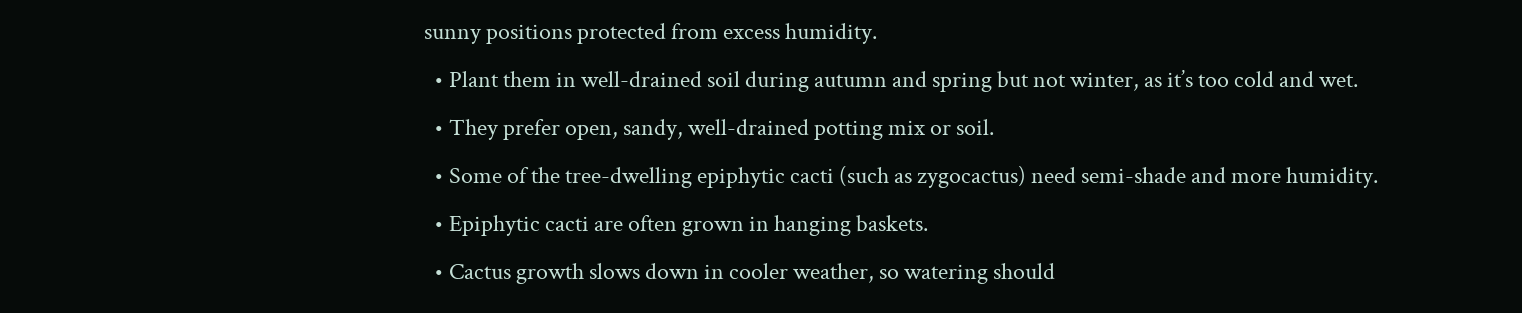sunny positions protected from excess humidity.
  • Plant them in well-drained soil during autumn and spring but not winter, as it’s too cold and wet.
  • They prefer open, sandy, well-drained potting mix or soil.
  • Some of the tree-dwelling epiphytic cacti (such as zygocactus) need semi-shade and more humidity.
  • Epiphytic cacti are often grown in hanging baskets.
  • Cactus growth slows down in cooler weather, so watering should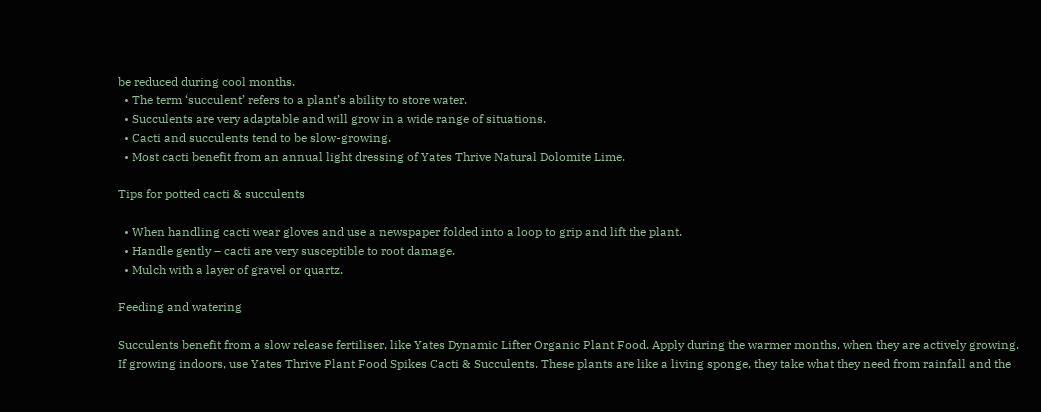be reduced during cool months.
  • The term ‘succulent’ refers to a plant’s ability to store water.
  • Succulents are very adaptable and will grow in a wide range of situations.
  • Cacti and succulents tend to be slow-growing.
  • Most cacti benefit from an annual light dressing of Yates Thrive Natural Dolomite Lime.

Tips for potted cacti & succulents

  • When handling cacti wear gloves and use a newspaper folded into a loop to grip and lift the plant.
  • Handle gently – cacti are very susceptible to root damage.
  • Mulch with a layer of gravel or quartz.

Feeding and watering

Succulents benefit from a slow release fertiliser, like Yates Dynamic Lifter Organic Plant Food. Apply during the warmer months, when they are actively growing. If growing indoors, use Yates Thrive Plant Food Spikes Cacti & Succulents. These plants are like a living sponge, they take what they need from rainfall and the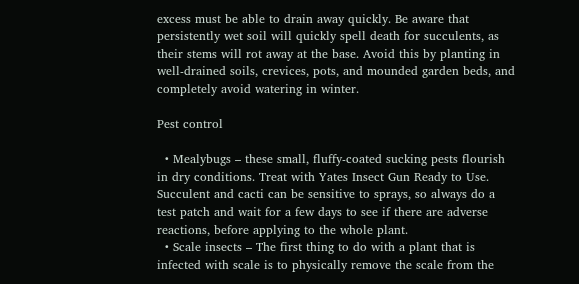excess must be able to drain away quickly. Be aware that persistently wet soil will quickly spell death for succulents, as their stems will rot away at the base. Avoid this by planting in well-drained soils, crevices, pots, and mounded garden beds, and completely avoid watering in winter.

Pest control

  • Mealybugs – these small, fluffy-coated sucking pests flourish in dry conditions. Treat with Yates Insect Gun Ready to Use. Succulent and cacti can be sensitive to sprays, so always do a test patch and wait for a few days to see if there are adverse reactions, before applying to the whole plant.
  • Scale insects – The first thing to do with a plant that is infected with scale is to physically remove the scale from the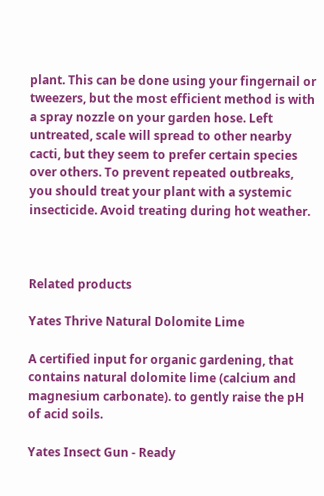plant. This can be done using your fingernail or tweezers, but the most efficient method is with a spray nozzle on your garden hose. Left untreated, scale will spread to other nearby cacti, but they seem to prefer certain species over others. To prevent repeated outbreaks, you should treat your plant with a systemic insecticide. Avoid treating during hot weather.



Related products

Yates Thrive Natural Dolomite Lime

A certified input for organic gardening, that contains natural dolomite lime (calcium and magnesium carbonate). to gently raise the pH of acid soils.

Yates Insect Gun - Ready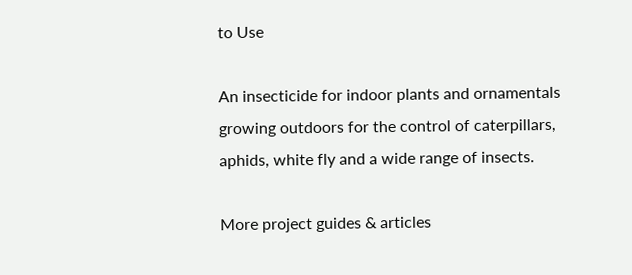to Use

An insecticide for indoor plants and ornamentals growing outdoors for the control of caterpillars, aphids, white fly and a wide range of insects.

More project guides & articles